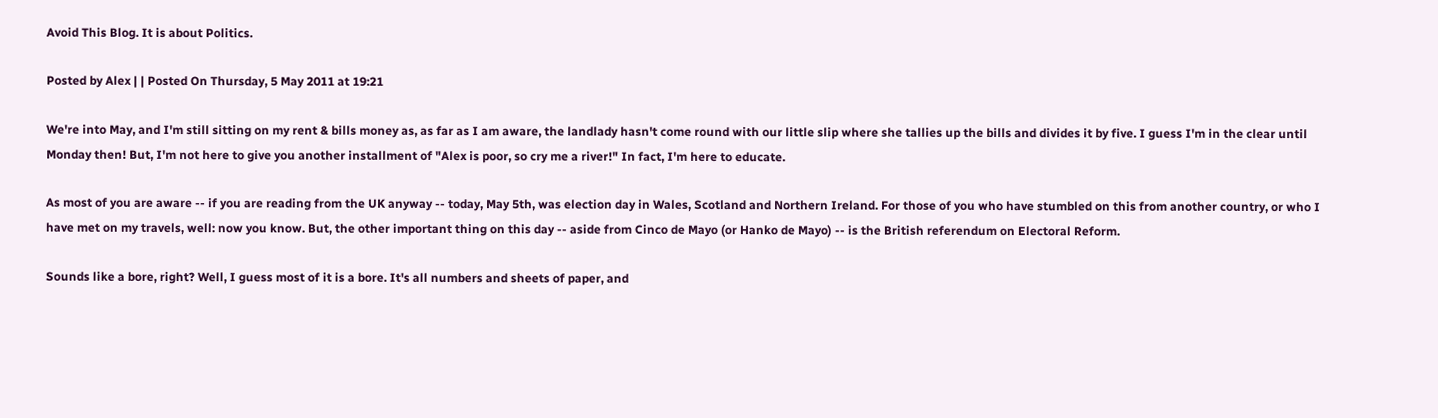Avoid This Blog. It is about Politics.

Posted by Alex | | Posted On Thursday, 5 May 2011 at 19:21

We're into May, and I'm still sitting on my rent & bills money as, as far as I am aware, the landlady hasn't come round with our little slip where she tallies up the bills and divides it by five. I guess I'm in the clear until Monday then! But, I'm not here to give you another installment of "Alex is poor, so cry me a river!" In fact, I'm here to educate.

As most of you are aware -- if you are reading from the UK anyway -- today, May 5th, was election day in Wales, Scotland and Northern Ireland. For those of you who have stumbled on this from another country, or who I have met on my travels, well: now you know. But, the other important thing on this day -- aside from Cinco de Mayo (or Hanko de Mayo) -- is the British referendum on Electoral Reform.

Sounds like a bore, right? Well, I guess most of it is a bore. It's all numbers and sheets of paper, and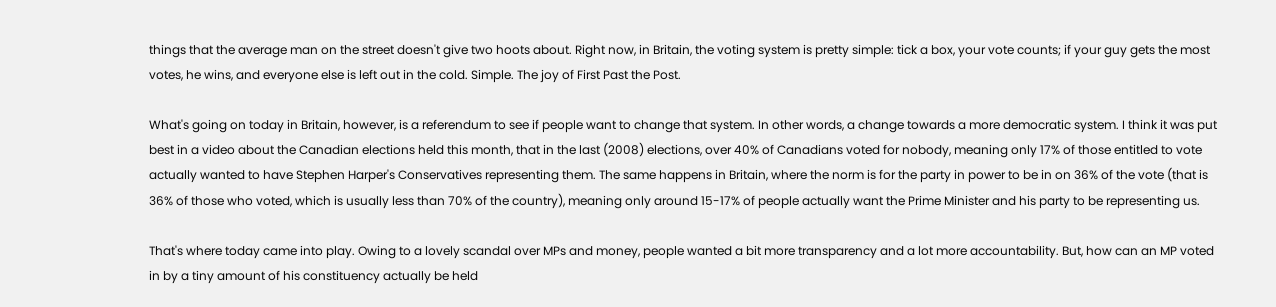things that the average man on the street doesn't give two hoots about. Right now, in Britain, the voting system is pretty simple: tick a box, your vote counts; if your guy gets the most votes, he wins, and everyone else is left out in the cold. Simple. The joy of First Past the Post.

What's going on today in Britain, however, is a referendum to see if people want to change that system. In other words, a change towards a more democratic system. I think it was put best in a video about the Canadian elections held this month, that in the last (2008) elections, over 40% of Canadians voted for nobody, meaning only 17% of those entitled to vote actually wanted to have Stephen Harper's Conservatives representing them. The same happens in Britain, where the norm is for the party in power to be in on 36% of the vote (that is 36% of those who voted, which is usually less than 70% of the country), meaning only around 15-17% of people actually want the Prime Minister and his party to be representing us.

That's where today came into play. Owing to a lovely scandal over MPs and money, people wanted a bit more transparency and a lot more accountability. But, how can an MP voted in by a tiny amount of his constituency actually be held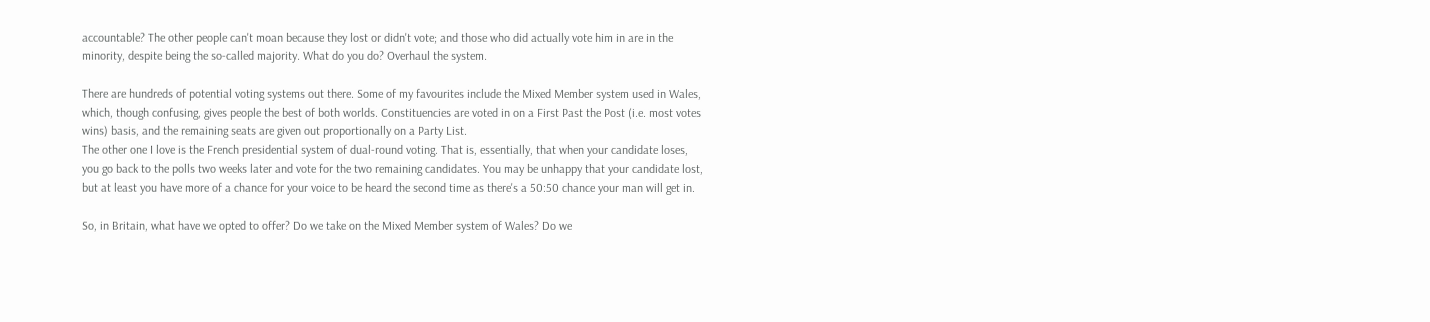accountable? The other people can't moan because they lost or didn't vote; and those who did actually vote him in are in the minority, despite being the so-called majority. What do you do? Overhaul the system.

There are hundreds of potential voting systems out there. Some of my favourites include the Mixed Member system used in Wales, which, though confusing, gives people the best of both worlds. Constituencies are voted in on a First Past the Post (i.e. most votes wins) basis, and the remaining seats are given out proportionally on a Party List.
The other one I love is the French presidential system of dual-round voting. That is, essentially, that when your candidate loses, you go back to the polls two weeks later and vote for the two remaining candidates. You may be unhappy that your candidate lost, but at least you have more of a chance for your voice to be heard the second time as there's a 50:50 chance your man will get in.

So, in Britain, what have we opted to offer? Do we take on the Mixed Member system of Wales? Do we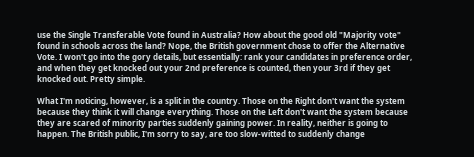use the Single Transferable Vote found in Australia? How about the good old "Majority vote" found in schools across the land? Nope, the British government chose to offer the Alternative Vote. I won't go into the gory details, but essentially: rank your candidates in preference order, and when they get knocked out your 2nd preference is counted, then your 3rd if they get knocked out. Pretty simple.

What I'm noticing, however, is a split in the country. Those on the Right don't want the system because they think it will change everything. Those on the Left don't want the system because they are scared of minority parties suddenly gaining power. In reality, neither is going to happen. The British public, I'm sorry to say, are too slow-witted to suddenly change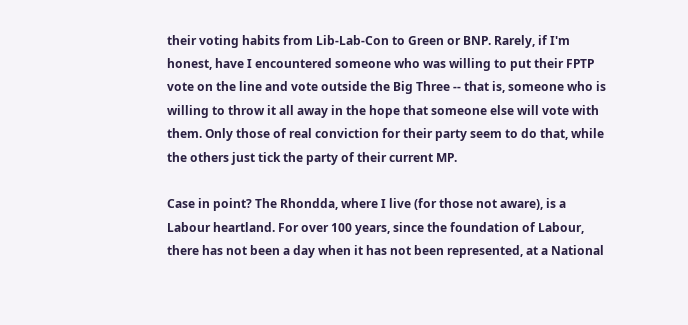their voting habits from Lib-Lab-Con to Green or BNP. Rarely, if I'm honest, have I encountered someone who was willing to put their FPTP vote on the line and vote outside the Big Three -- that is, someone who is willing to throw it all away in the hope that someone else will vote with them. Only those of real conviction for their party seem to do that, while the others just tick the party of their current MP.

Case in point? The Rhondda, where I live (for those not aware), is a Labour heartland. For over 100 years, since the foundation of Labour, there has not been a day when it has not been represented, at a National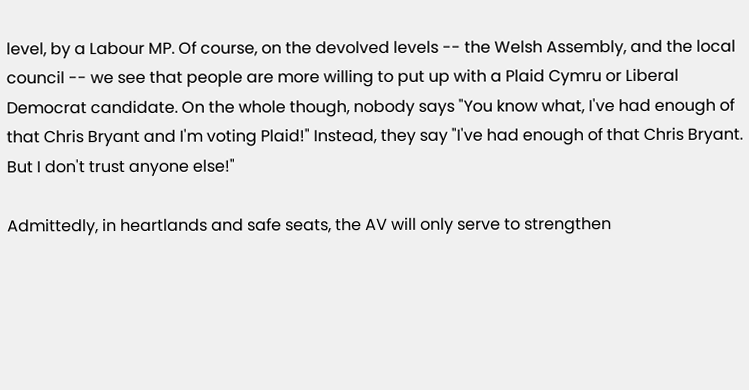level, by a Labour MP. Of course, on the devolved levels -- the Welsh Assembly, and the local council -- we see that people are more willing to put up with a Plaid Cymru or Liberal Democrat candidate. On the whole though, nobody says "You know what, I've had enough of that Chris Bryant and I'm voting Plaid!" Instead, they say "I've had enough of that Chris Bryant. But I don't trust anyone else!"

Admittedly, in heartlands and safe seats, the AV will only serve to strengthen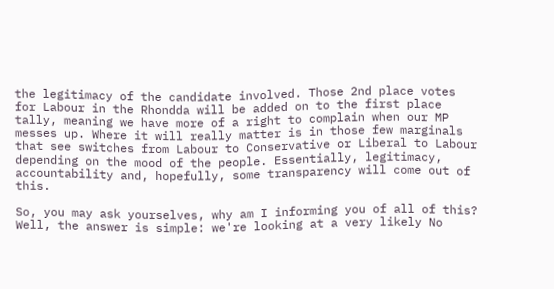the legitimacy of the candidate involved. Those 2nd place votes for Labour in the Rhondda will be added on to the first place tally, meaning we have more of a right to complain when our MP messes up. Where it will really matter is in those few marginals that see switches from Labour to Conservative or Liberal to Labour depending on the mood of the people. Essentially, legitimacy, accountability and, hopefully, some transparency will come out of this.

So, you may ask yourselves, why am I informing you of all of this? Well, the answer is simple: we're looking at a very likely No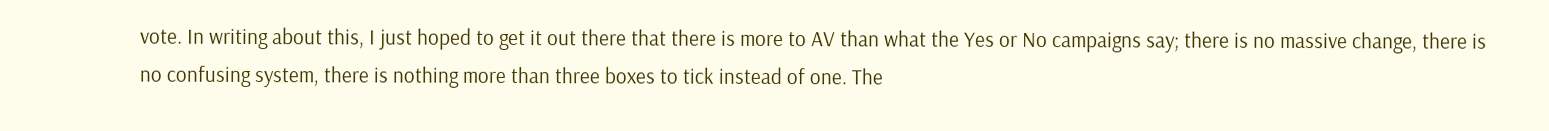vote. In writing about this, I just hoped to get it out there that there is more to AV than what the Yes or No campaigns say; there is no massive change, there is no confusing system, there is nothing more than three boxes to tick instead of one. The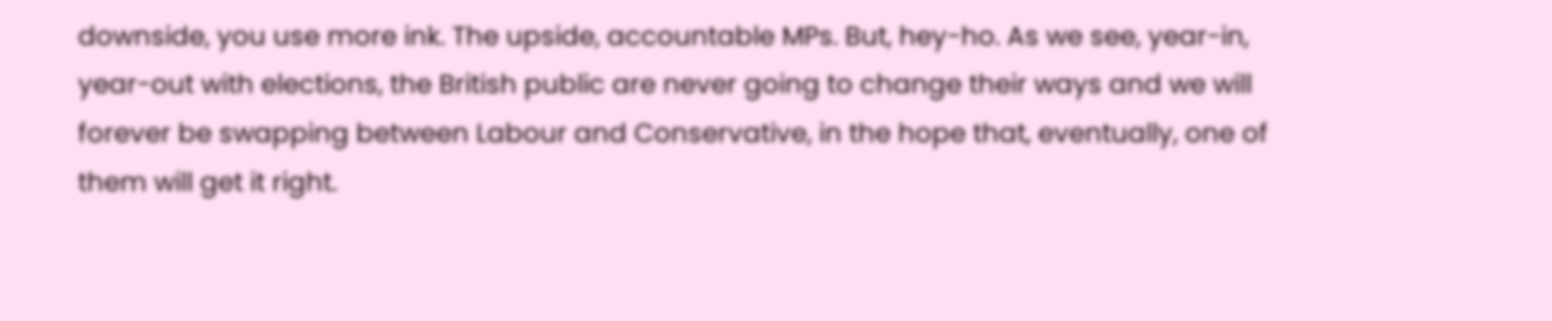downside, you use more ink. The upside, accountable MPs. But, hey-ho. As we see, year-in, year-out with elections, the British public are never going to change their ways and we will forever be swapping between Labour and Conservative, in the hope that, eventually, one of them will get it right.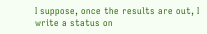I suppose, once the results are out, I write a status on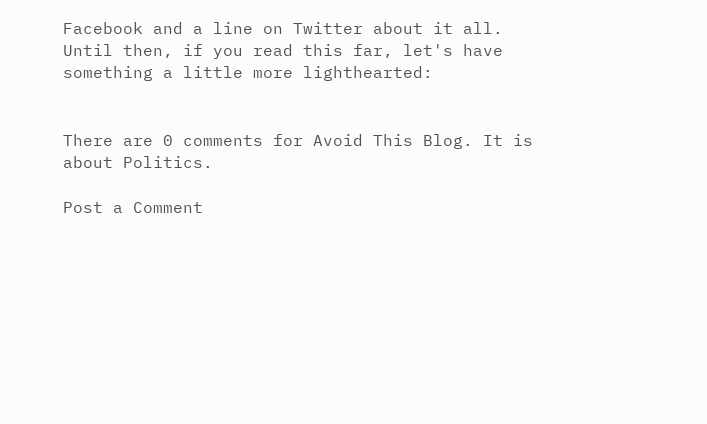Facebook and a line on Twitter about it all. Until then, if you read this far, let's have something a little more lighthearted:


There are 0 comments for Avoid This Blog. It is about Politics.

Post a Comment